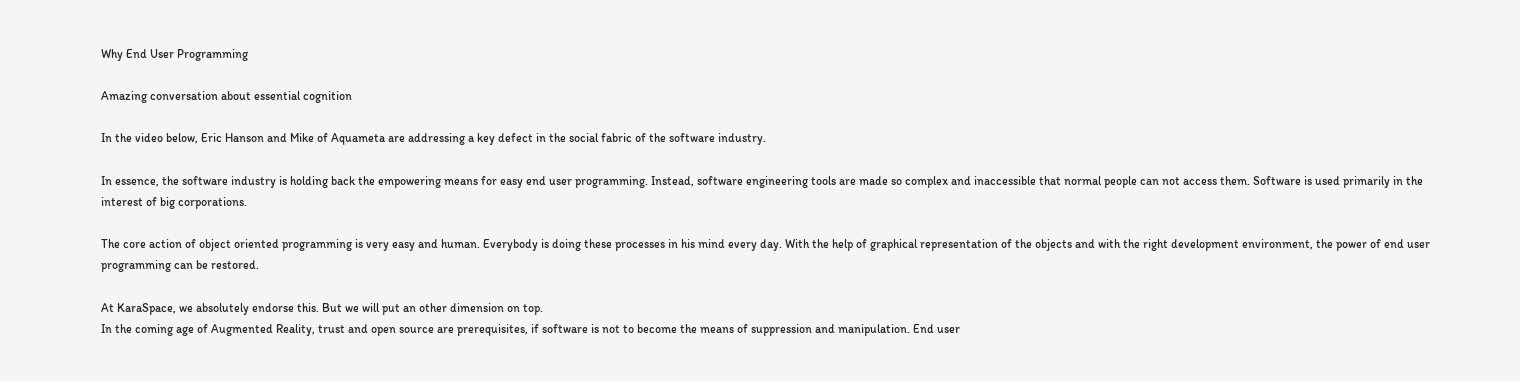Why End User Programming

Amazing conversation about essential cognition

In the video below, Eric Hanson and Mike of Aquameta are addressing a key defect in the social fabric of the software industry.

In essence, the software industry is holding back the empowering means for easy end user programming. Instead, software engineering tools are made so complex and inaccessible that normal people can not access them. Software is used primarily in the interest of big corporations.

The core action of object oriented programming is very easy and human. Everybody is doing these processes in his mind every day. With the help of graphical representation of the objects and with the right development environment, the power of end user programming can be restored.

At KaraSpace, we absolutely endorse this. But we will put an other dimension on top.
In the coming age of Augmented Reality, trust and open source are prerequisites, if software is not to become the means of suppression and manipulation. End user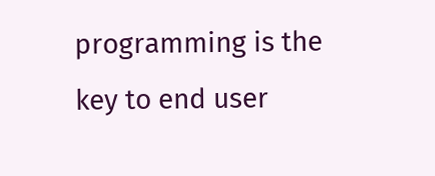programming is the key to end user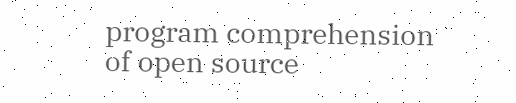program comprehension of open source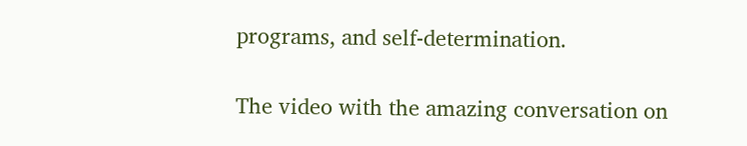programs, and self-determination.

The video with the amazing conversation on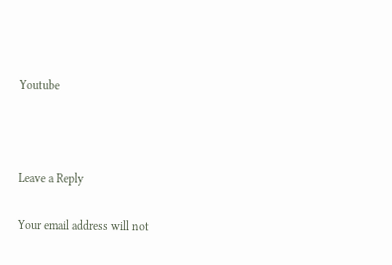Youtube



Leave a Reply

Your email address will not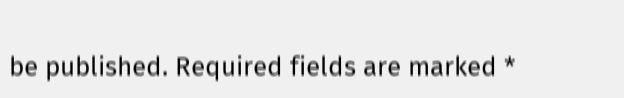be published. Required fields are marked *